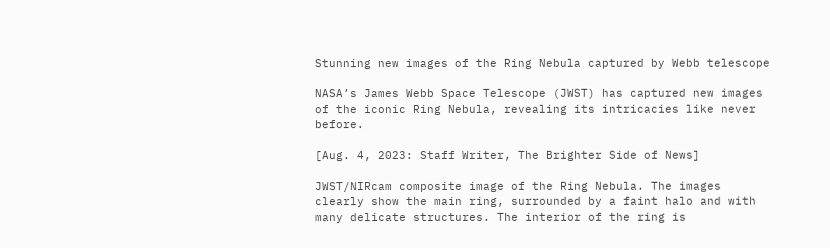Stunning new images of the Ring Nebula captured by Webb telescope

NASA’s James Webb Space Telescope (JWST) has captured new images of the iconic Ring Nebula, revealing its intricacies like never before.

[Aug. 4, 2023: Staff Writer, The Brighter Side of News]

JWST/NIRcam composite image of the Ring Nebula. The images clearly show the main ring, surrounded by a faint halo and with many delicate structures. The interior of the ring is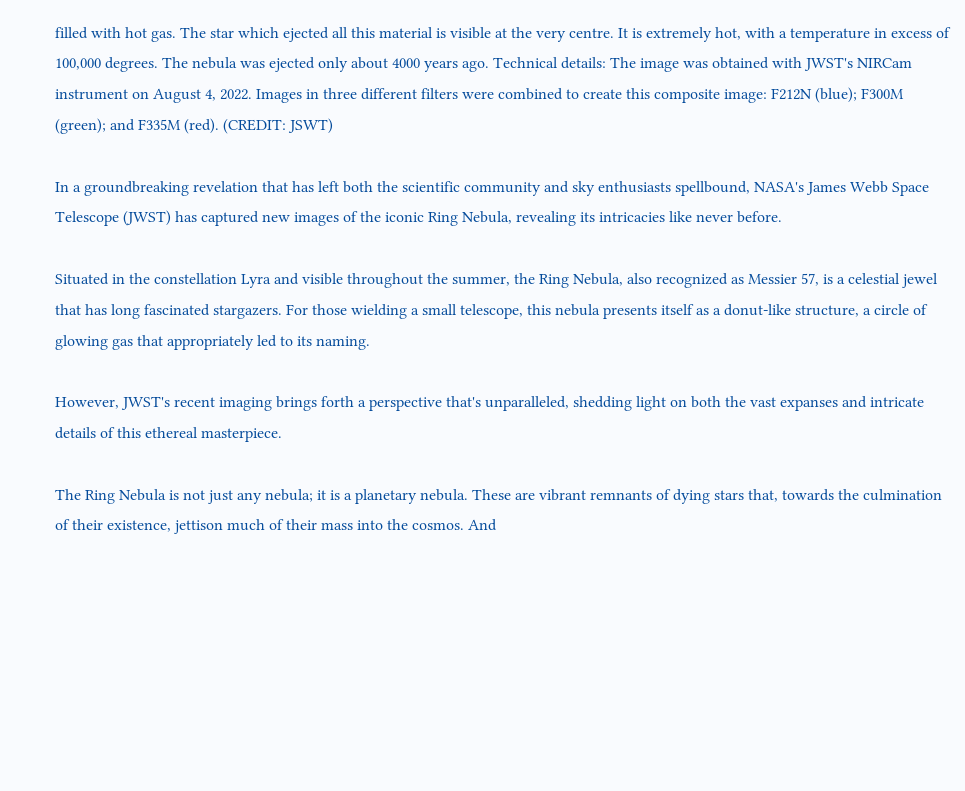filled with hot gas. The star which ejected all this material is visible at the very centre. It is extremely hot, with a temperature in excess of 100,000 degrees. The nebula was ejected only about 4000 years ago. Technical details: The image was obtained with JWST's NIRCam instrument on August 4, 2022. Images in three different filters were combined to create this composite image: F212N (blue); F300M (green); and F335M (red). (CREDIT: JSWT)

In a groundbreaking revelation that has left both the scientific community and sky enthusiasts spellbound, NASA's James Webb Space Telescope (JWST) has captured new images of the iconic Ring Nebula, revealing its intricacies like never before.

Situated in the constellation Lyra and visible throughout the summer, the Ring Nebula, also recognized as Messier 57, is a celestial jewel that has long fascinated stargazers. For those wielding a small telescope, this nebula presents itself as a donut-like structure, a circle of glowing gas that appropriately led to its naming.

However, JWST's recent imaging brings forth a perspective that's unparalleled, shedding light on both the vast expanses and intricate details of this ethereal masterpiece.

The Ring Nebula is not just any nebula; it is a planetary nebula. These are vibrant remnants of dying stars that, towards the culmination of their existence, jettison much of their mass into the cosmos. And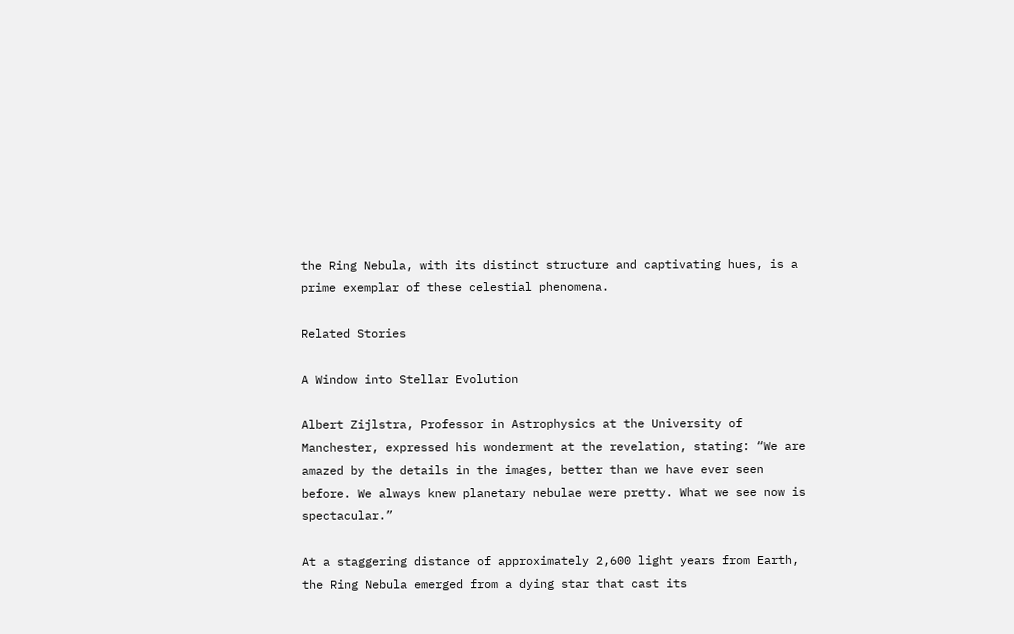the Ring Nebula, with its distinct structure and captivating hues, is a prime exemplar of these celestial phenomena.

Related Stories

A Window into Stellar Evolution

Albert Zijlstra, Professor in Astrophysics at the University of Manchester, expressed his wonderment at the revelation, stating: “We are amazed by the details in the images, better than we have ever seen before. We always knew planetary nebulae were pretty. What we see now is spectacular.”

At a staggering distance of approximately 2,600 light years from Earth, the Ring Nebula emerged from a dying star that cast its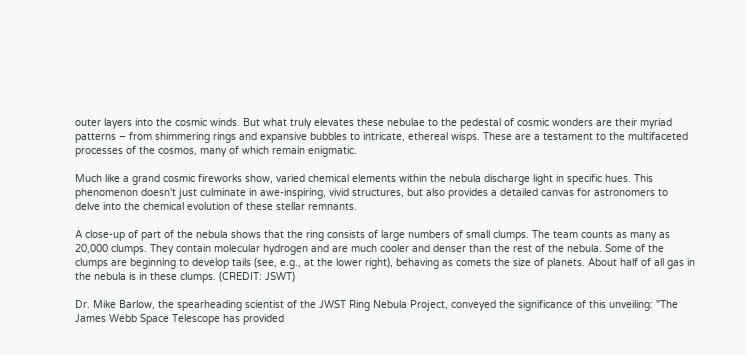outer layers into the cosmic winds. But what truly elevates these nebulae to the pedestal of cosmic wonders are their myriad patterns – from shimmering rings and expansive bubbles to intricate, ethereal wisps. These are a testament to the multifaceted processes of the cosmos, many of which remain enigmatic.

Much like a grand cosmic fireworks show, varied chemical elements within the nebula discharge light in specific hues. This phenomenon doesn't just culminate in awe-inspiring, vivid structures, but also provides a detailed canvas for astronomers to delve into the chemical evolution of these stellar remnants.

A close-up of part of the nebula shows that the ring consists of large numbers of small clumps. The team counts as many as 20,000 clumps. They contain molecular hydrogen and are much cooler and denser than the rest of the nebula. Some of the clumps are beginning to develop tails (see, e.g., at the lower right), behaving as comets the size of planets. About half of all gas in the nebula is in these clumps. (CREDIT: JSWT)

Dr. Mike Barlow, the spearheading scientist of the JWST Ring Nebula Project, conveyed the significance of this unveiling: "The James Webb Space Telescope has provided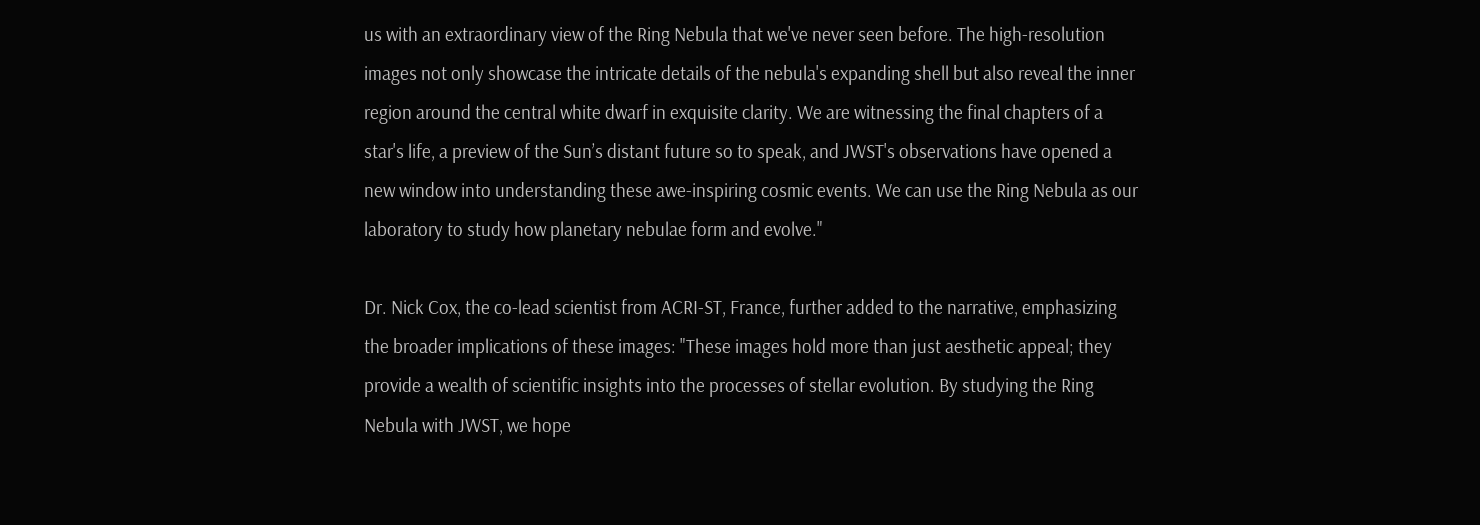us with an extraordinary view of the Ring Nebula that we've never seen before. The high-resolution images not only showcase the intricate details of the nebula's expanding shell but also reveal the inner region around the central white dwarf in exquisite clarity. We are witnessing the final chapters of a star's life, a preview of the Sun’s distant future so to speak, and JWST's observations have opened a new window into understanding these awe-inspiring cosmic events. We can use the Ring Nebula as our laboratory to study how planetary nebulae form and evolve."

Dr. Nick Cox, the co-lead scientist from ACRI-ST, France, further added to the narrative, emphasizing the broader implications of these images: "These images hold more than just aesthetic appeal; they provide a wealth of scientific insights into the processes of stellar evolution. By studying the Ring Nebula with JWST, we hope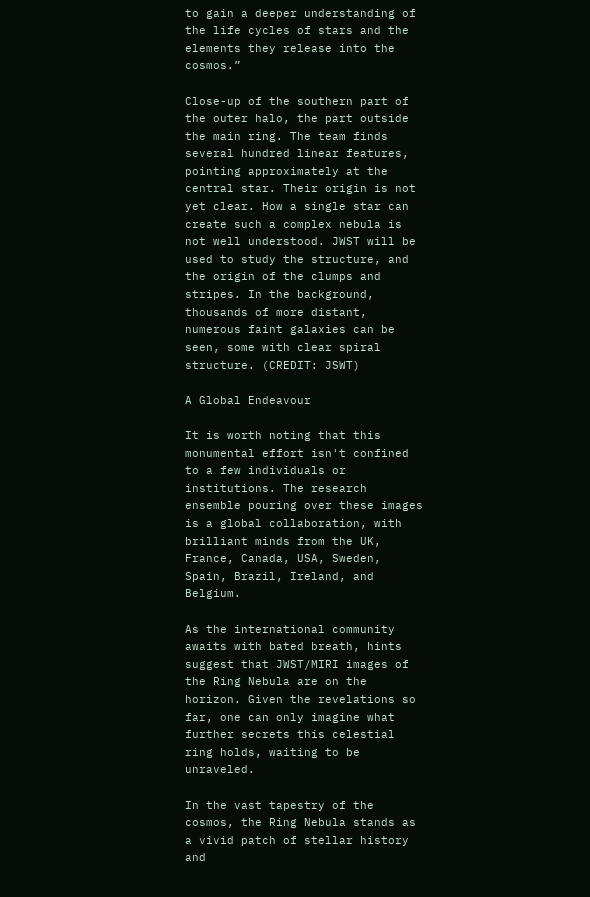to gain a deeper understanding of the life cycles of stars and the elements they release into the cosmos.”

Close-up of the southern part of the outer halo, the part outside the main ring. The team finds several hundred linear features, pointing approximately at the central star. Their origin is not yet clear. How a single star can create such a complex nebula is not well understood. JWST will be used to study the structure, and the origin of the clumps and stripes. In the background, thousands of more distant, numerous faint galaxies can be seen, some with clear spiral structure. (CREDIT: JSWT)

A Global Endeavour

It is worth noting that this monumental effort isn't confined to a few individuals or institutions. The research ensemble pouring over these images is a global collaboration, with brilliant minds from the UK, France, Canada, USA, Sweden, Spain, Brazil, Ireland, and Belgium.

As the international community awaits with bated breath, hints suggest that JWST/MIRI images of the Ring Nebula are on the horizon. Given the revelations so far, one can only imagine what further secrets this celestial ring holds, waiting to be unraveled.

In the vast tapestry of the cosmos, the Ring Nebula stands as a vivid patch of stellar history and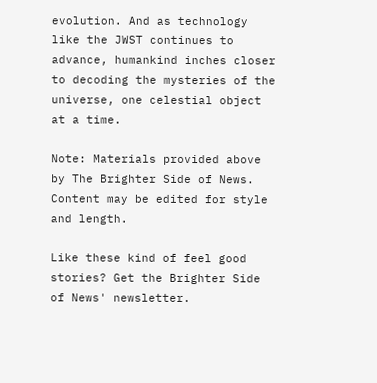evolution. And as technology like the JWST continues to advance, humankind inches closer to decoding the mysteries of the universe, one celestial object at a time.

Note: Materials provided above by The Brighter Side of News. Content may be edited for style and length.

Like these kind of feel good stories? Get the Brighter Side of News' newsletter.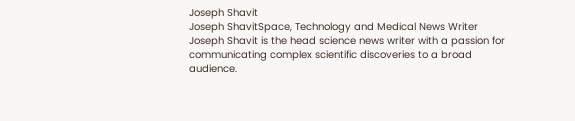Joseph Shavit
Joseph ShavitSpace, Technology and Medical News Writer
Joseph Shavit is the head science news writer with a passion for communicating complex scientific discoveries to a broad audience.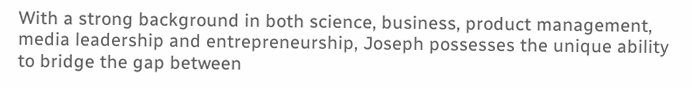With a strong background in both science, business, product management, media leadership and entrepreneurship, Joseph possesses the unique ability to bridge the gap between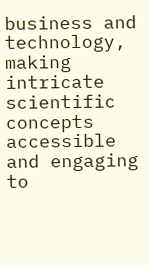business and technology, making intricate scientific concepts accessible and engaging to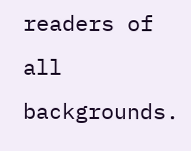readers of all backgrounds.